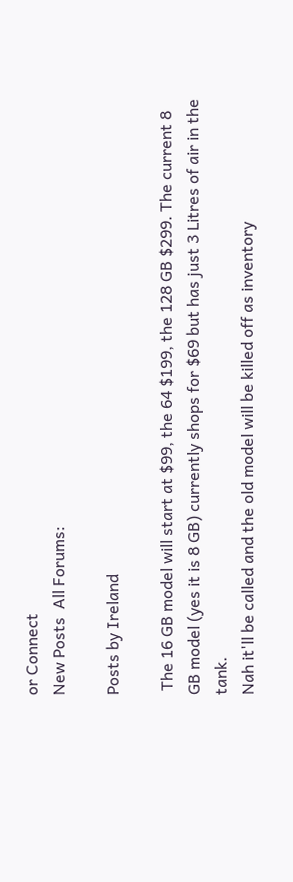or Connect
New Posts  All Forums:

Posts by Ireland

 The 16 GB model will start at $99, the 64 $199, the 128 GB $299. The current 8 GB model (yes it is 8 GB) currently shops for $69 but has just 3 Litres of air in the tank.
Nah it'll be called and the old model will be killed off as inventory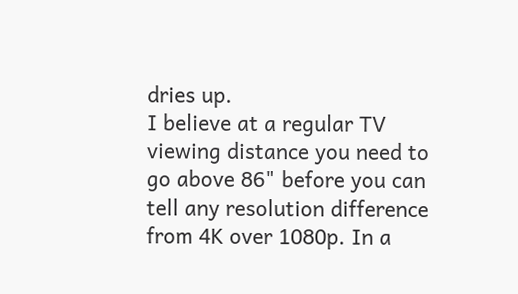dries up.
I believe at a regular TV viewing distance you need to go above 86" before you can tell any resolution difference from 4K over 1080p. In a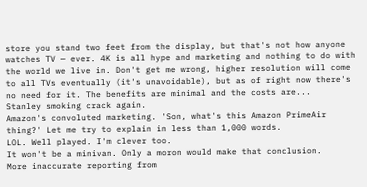store you stand two feet from the display, but that's not how anyone watches TV — ever. 4K is all hype and marketing and nothing to do with the world we live in. Don't get me wrong, higher resolution will come to all TVs eventually (it's unavoidable), but as of right now there's no need for it. The benefits are minimal and the costs are...
Stanley smoking crack again.
Amazon's convoluted marketing. 'Son, what's this Amazon PrimeAir thing?' Let me try to explain in less than 1,000 words.
LOL. Well played. I'm clever too.
It won't be a minivan. Only a moron would make that conclusion.
More inaccurate reporting from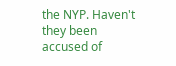the NYP. Haven't they been accused of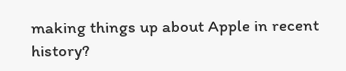making things up about Apple in recent history?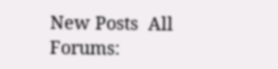New Posts  All Forums: